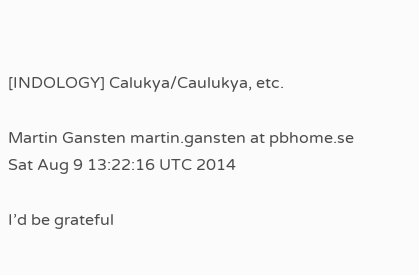[INDOLOGY] Calukya/Caulukya, etc.

Martin Gansten martin.gansten at pbhome.se
Sat Aug 9 13:22:16 UTC 2014

I’d be grateful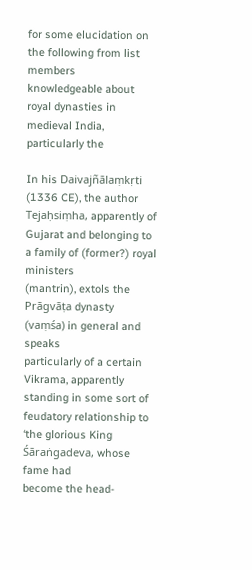for some elucidation on the following from list members
knowledgeable about royal dynasties in medieval India, particularly the

In his Daivajñālaṃkṛti (1336 CE), the author Tejaḥsiṃha, apparently of
Gujarat and belonging to a family of (former?) royal ministers
(mantrin), extols the Prāgvāṭa dynasty (vaṃśa) in general and speaks
particularly of a certain Vikrama, apparently standing in some sort of
feudatory relationship to ‘the glorious King Śāraṅgadeva, whose fame had
become the head-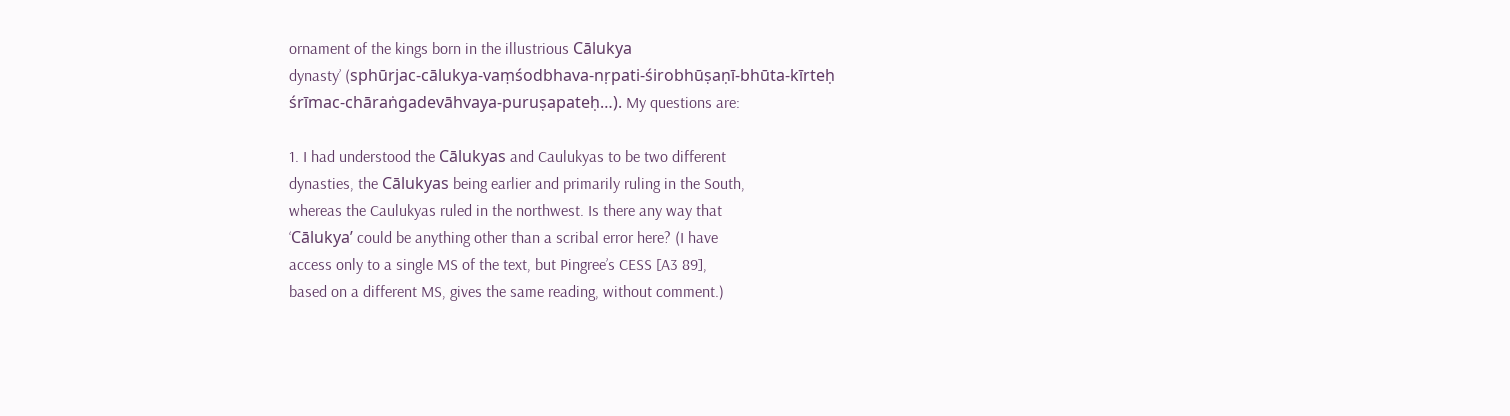ornament of the kings born in the illustrious Cālukya
dynasty’ (sphūrjac-cālukya-vaṃśodbhava-nṛpati-śirobhūṣaṇī-bhūta-kīrteḥ
śrīmac-chāraṅgadevāhvaya-puruṣapateḥ…). My questions are:

1. I had understood the Cālukyas and Caulukyas to be two different
dynasties, the Cālukyas being earlier and primarily ruling in the South,
whereas the Caulukyas ruled in the northwest. Is there any way that
‘Cālukya’ could be anything other than a scribal error here? (I have
access only to a single MS of the text, but Pingree’s CESS [A3 89],
based on a different MS, gives the same reading, without comment.)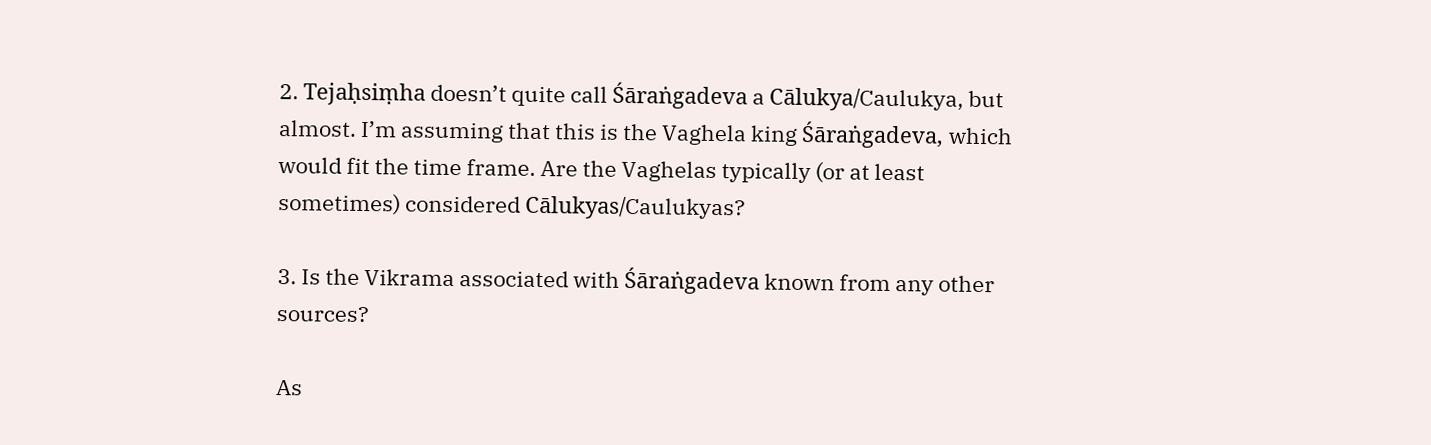2. Tejaḥsiṃha doesn’t quite call Śāraṅgadeva a Cālukya/Caulukya, but
almost. I’m assuming that this is the Vaghela king Śāraṅgadeva, which
would fit the time frame. Are the Vaghelas typically (or at least
sometimes) considered Cālukyas/Caulukyas?

3. Is the Vikrama associated with Śāraṅgadeva known from any other sources?

As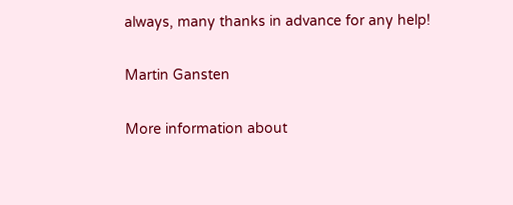always, many thanks in advance for any help!

Martin Gansten

More information about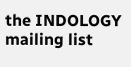the INDOLOGY mailing list